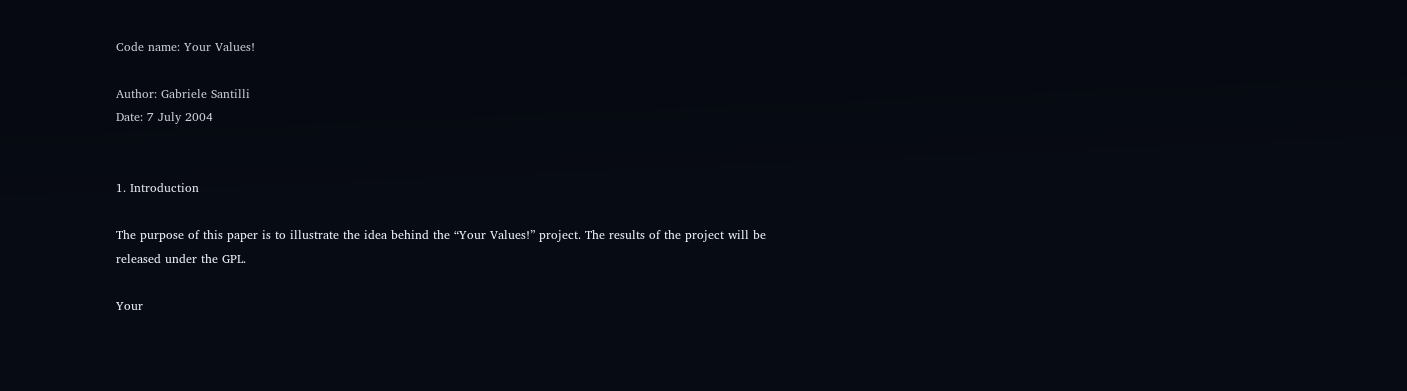Code name: Your Values!

Author: Gabriele Santilli
Date: 7 July 2004


1. Introduction

The purpose of this paper is to illustrate the idea behind the “Your Values!” project. The results of the project will be released under the GPL.

Your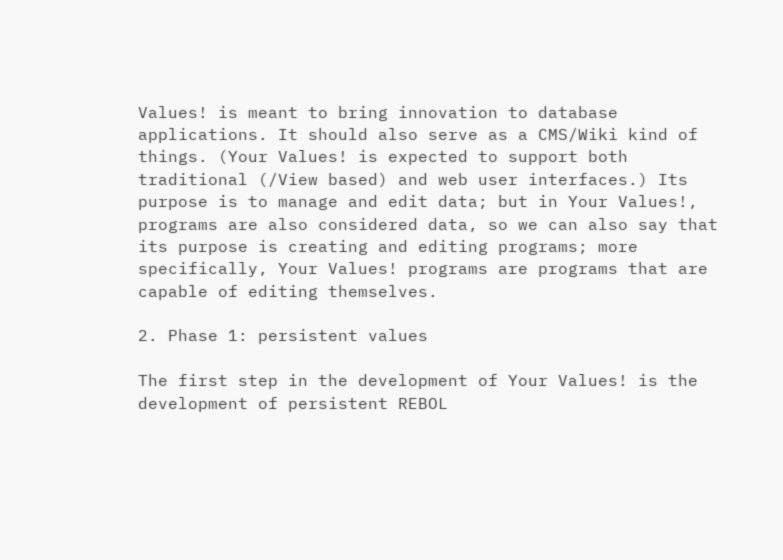Values! is meant to bring innovation to database applications. It should also serve as a CMS/Wiki kind of things. (Your Values! is expected to support both traditional (/View based) and web user interfaces.) Its purpose is to manage and edit data; but in Your Values!, programs are also considered data, so we can also say that its purpose is creating and editing programs; more specifically, Your Values! programs are programs that are capable of editing themselves.

2. Phase 1: persistent values

The first step in the development of Your Values! is the development of persistent REBOL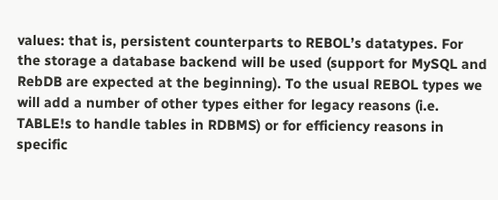values: that is, persistent counterparts to REBOL’s datatypes. For the storage a database backend will be used (support for MySQL and RebDB are expected at the beginning). To the usual REBOL types we will add a number of other types either for legacy reasons (i.e. TABLE!s to handle tables in RDBMS) or for efficiency reasons in specific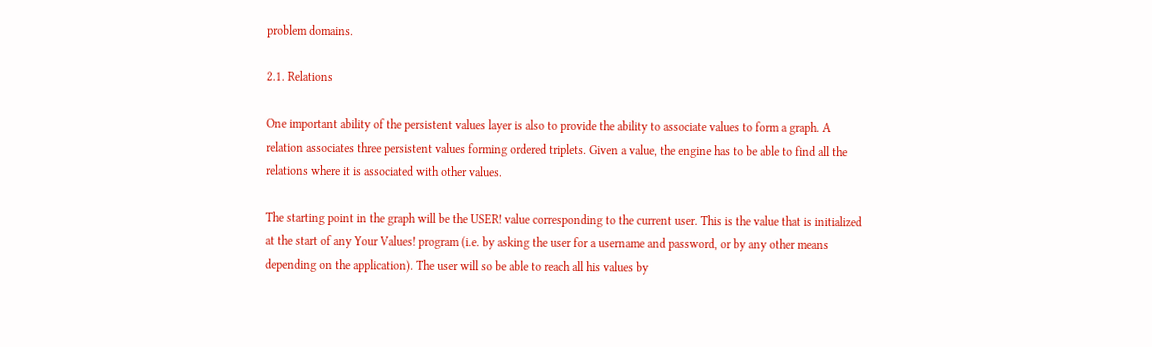problem domains.

2.1. Relations

One important ability of the persistent values layer is also to provide the ability to associate values to form a graph. A relation associates three persistent values forming ordered triplets. Given a value, the engine has to be able to find all the relations where it is associated with other values.

The starting point in the graph will be the USER! value corresponding to the current user. This is the value that is initialized at the start of any Your Values! program (i.e. by asking the user for a username and password, or by any other means depending on the application). The user will so be able to reach all his values by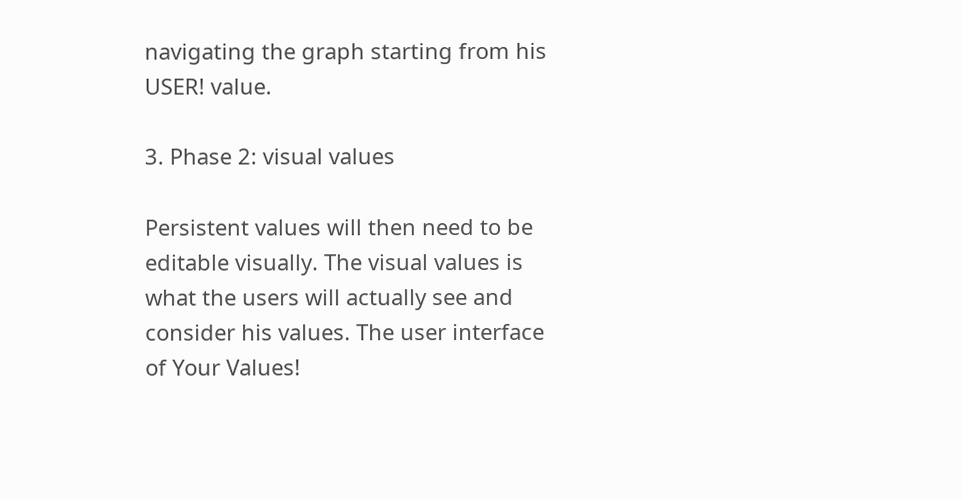navigating the graph starting from his USER! value.

3. Phase 2: visual values

Persistent values will then need to be editable visually. The visual values is what the users will actually see and consider his values. The user interface of Your Values!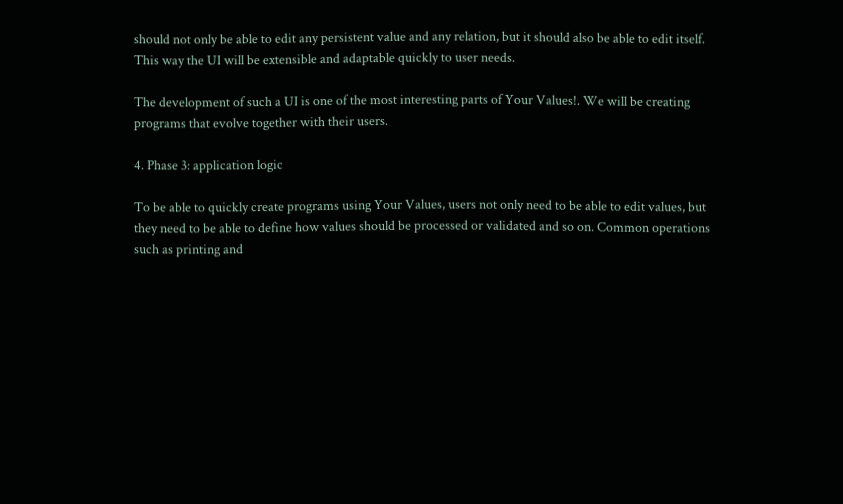should not only be able to edit any persistent value and any relation, but it should also be able to edit itself. This way the UI will be extensible and adaptable quickly to user needs.

The development of such a UI is one of the most interesting parts of Your Values!. We will be creating programs that evolve together with their users.

4. Phase 3: application logic

To be able to quickly create programs using Your Values, users not only need to be able to edit values, but they need to be able to define how values should be processed or validated and so on. Common operations such as printing and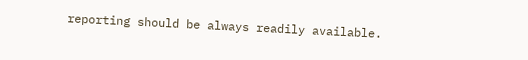reporting should be always readily available.